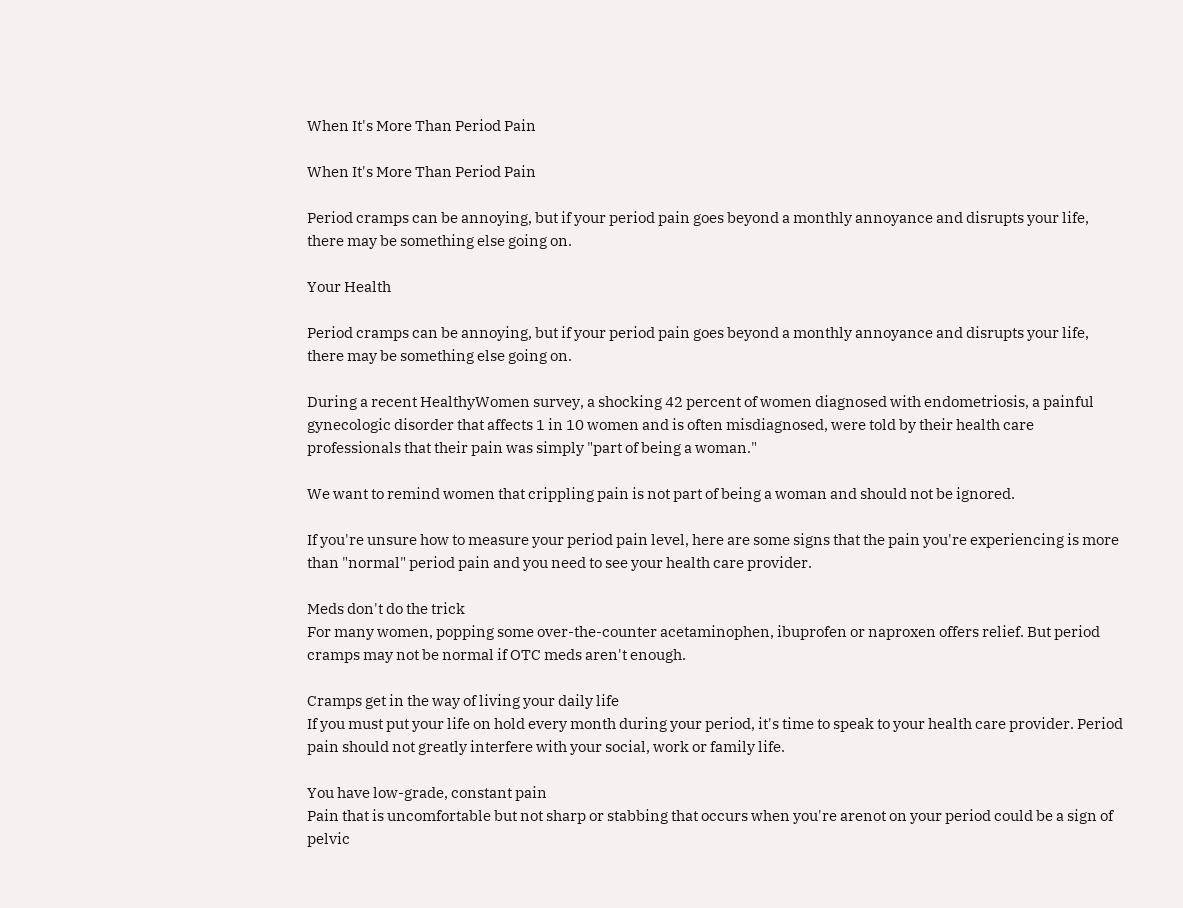When It's More Than Period Pain

When It's More Than Period Pain

Period cramps can be annoying, but if your period pain goes beyond a monthly annoyance and disrupts your life, there may be something else going on.

Your Health

Period cramps can be annoying, but if your period pain goes beyond a monthly annoyance and disrupts your life, there may be something else going on.

During a recent HealthyWomen survey, a shocking 42 percent of women diagnosed with endometriosis, a painful gynecologic disorder that affects 1 in 10 women and is often misdiagnosed, were told by their health care professionals that their pain was simply "part of being a woman."

We want to remind women that crippling pain is not part of being a woman and should not be ignored.

If you're unsure how to measure your period pain level, here are some signs that the pain you're experiencing is more than "normal" period pain and you need to see your health care provider.

Meds don't do the trick
For many women, popping some over-the-counter acetaminophen, ibuprofen or naproxen offers relief. But period cramps may not be normal if OTC meds aren't enough.

Cramps get in the way of living your daily life
If you must put your life on hold every month during your period, it's time to speak to your health care provider. Period pain should not greatly interfere with your social, work or family life.

You have low-grade, constant pain
Pain that is uncomfortable but not sharp or stabbing that occurs when you're arenot on your period could be a sign of pelvic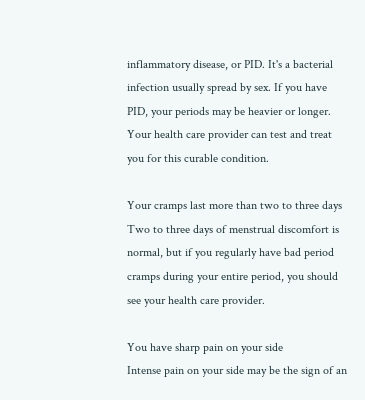inflammatory disease, or PID. It's a bacterial infection usually spread by sex. If you have PID, your periods may be heavier or longer. Your health care provider can test and treat you for this curable condition.

Your cramps last more than two to three days
Two to three days of menstrual discomfort is normal, but if you regularly have bad period cramps during your entire period, you should see your health care provider.

You have sharp pain on your side
Intense pain on your side may be the sign of an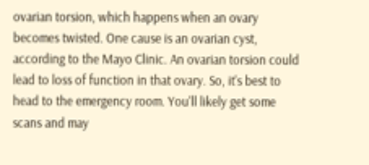ovarian torsion, which happens when an ovary becomes twisted. One cause is an ovarian cyst, according to the Mayo Clinic. An ovarian torsion could lead to loss of function in that ovary. So, it's best to head to the emergency room. You'll likely get some scans and may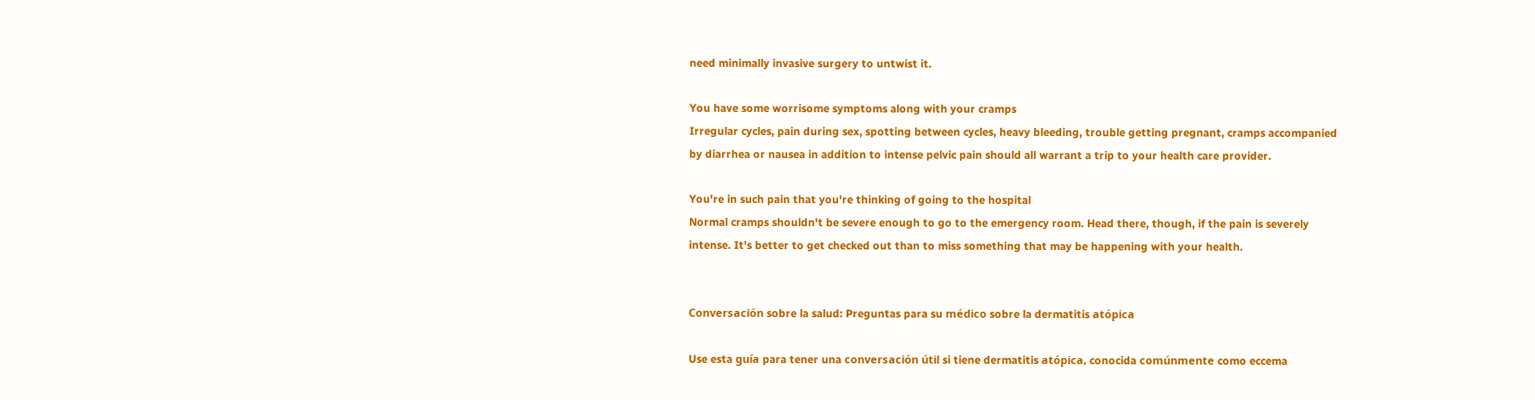need minimally invasive surgery to untwist it.

You have some worrisome symptoms along with your cramps
Irregular cycles, pain during sex, spotting between cycles, heavy bleeding, trouble getting pregnant, cramps accompanied by diarrhea or nausea in addition to intense pelvic pain should all warrant a trip to your health care provider.

You're in such pain that you're thinking of going to the hospital
Normal cramps shouldn't be severe enough to go to the emergency room. Head there, though, if the pain is severely intense. It's better to get checked out than to miss something that may be happening with your health.


Conversación sobre la salud: Preguntas para su médico sobre la dermatitis atópica

Use esta guía para tener una conversación útil si tiene dermatitis atópica, conocida comúnmente como eccema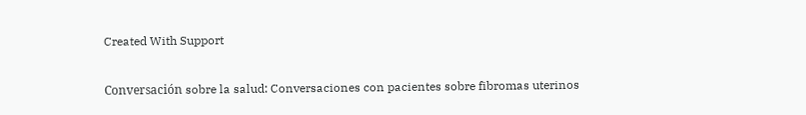Created With Support

Conversación sobre la salud: Conversaciones con pacientes sobre fibromas uterinos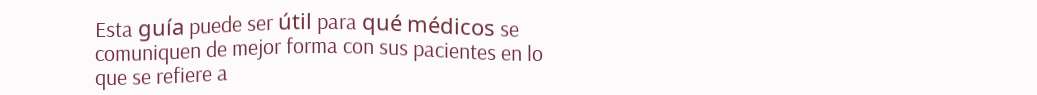Esta guía puede ser útil para qué médicos se comuniquen de mejor forma con sus pacientes en lo que se refiere a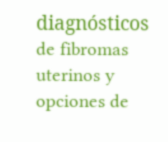diagnósticos de fibromas uterinos y opciones de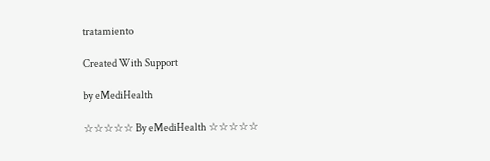tratamiento

Created With Support

by eMediHealth

☆☆☆☆☆ By eMediHealth ☆☆☆☆☆